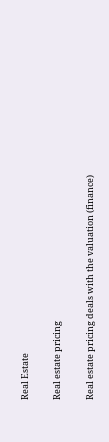Real Estate

Real estate pricing

Real estate pricing deals with the valuation (finance)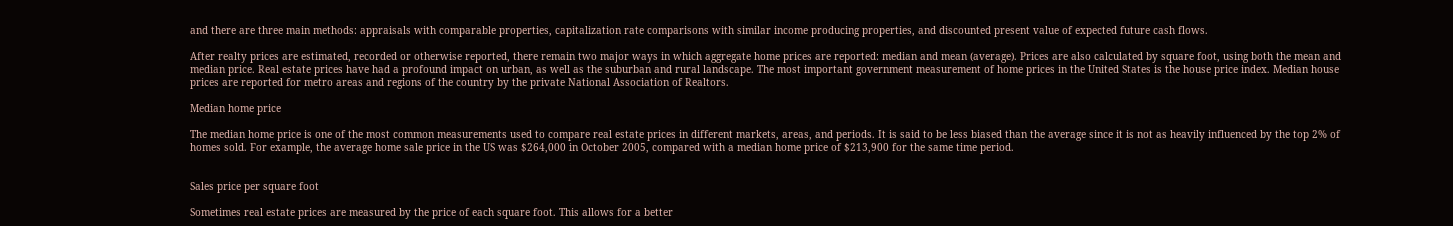and there are three main methods: appraisals with comparable properties, capitalization rate comparisons with similar income producing properties, and discounted present value of expected future cash flows.

After realty prices are estimated, recorded or otherwise reported, there remain two major ways in which aggregate home prices are reported: median and mean (average). Prices are also calculated by square foot, using both the mean and median price. Real estate prices have had a profound impact on urban, as well as the suburban and rural landscape. The most important government measurement of home prices in the United States is the house price index. Median house prices are reported for metro areas and regions of the country by the private National Association of Realtors.

Median home price

The median home price is one of the most common measurements used to compare real estate prices in different markets, areas, and periods. It is said to be less biased than the average since it is not as heavily influenced by the top 2% of homes sold. For example, the average home sale price in the US was $264,000 in October 2005, compared with a median home price of $213,900 for the same time period.


Sales price per square foot

Sometimes real estate prices are measured by the price of each square foot. This allows for a better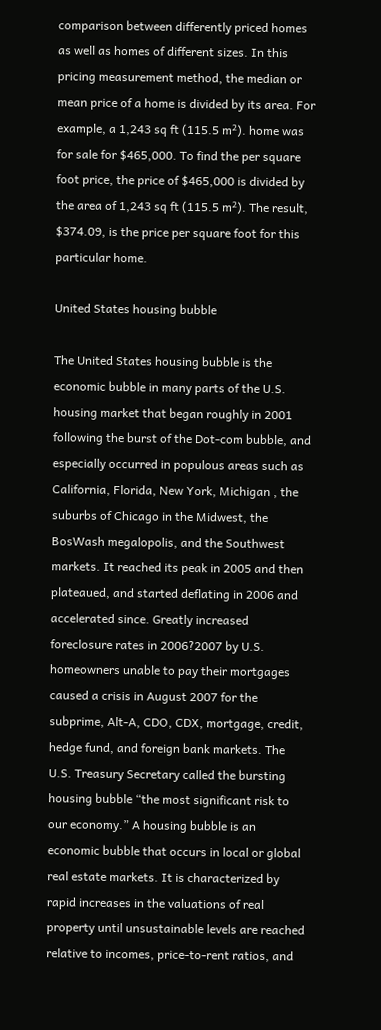comparison between differently priced homes as well as homes of different sizes. In this pricing measurement method, the median or mean price of a home is divided by its area. For example, a 1,243 sq ft (115.5 m²). home was for sale for $465,000. To find the per square foot price, the price of $465,000 is divided by the area of 1,243 sq ft (115.5 m²). The result, $374.09, is the price per square foot for this particular home.

United States housing bubble

The United States housing bubble is the economic bubble in many parts of the U.S. housing market that began roughly in 2001 following the burst of the Dot-com bubble, and especially occurred in populous areas such as California, Florida, New York, Michigan , the suburbs of Chicago in the Midwest, the BosWash megalopolis, and the Southwest markets. It reached its peak in 2005 and then plateaued, and started deflating in 2006 and accelerated since. Greatly increased foreclosure rates in 2006?2007 by U.S. homeowners unable to pay their mortgages caused a crisis in August 2007 for the subprime, Alt-A, CDO, CDX, mortgage, credit, hedge fund, and foreign bank markets. The U.S. Treasury Secretary called the bursting housing bubble “the most significant risk to our economy.” A housing bubble is an economic bubble that occurs in local or global real estate markets. It is characterized by rapid increases in the valuations of real property until unsustainable levels are reached relative to incomes, price-to-rent ratios, and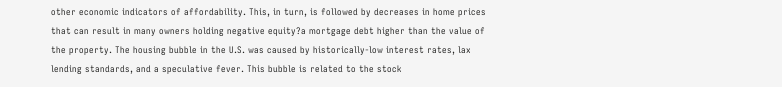other economic indicators of affordability. This, in turn, is followed by decreases in home prices that can result in many owners holding negative equity?a mortgage debt higher than the value of the property. The housing bubble in the U.S. was caused by historically-low interest rates, lax lending standards, and a speculative fever. This bubble is related to the stock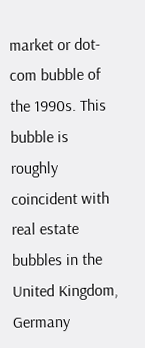market or dot-com bubble of the 1990s. This bubble is roughly coincident with real estate bubbles in the United Kingdom, Germany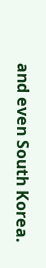and even South Korea.